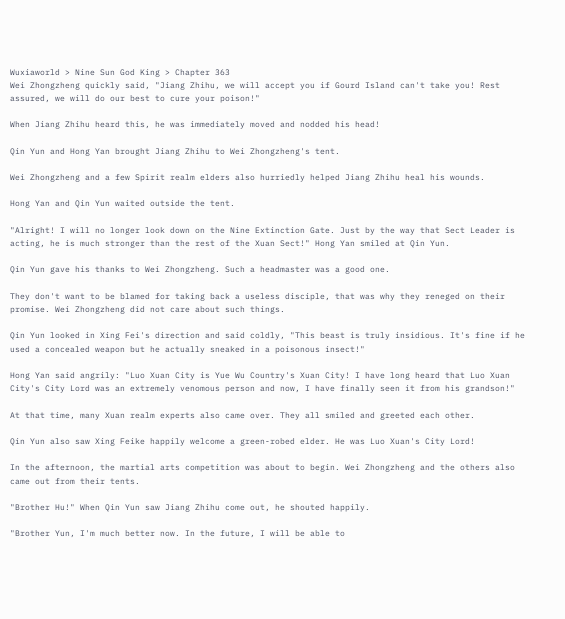Wuxiaworld > Nine Sun God King > Chapter 363
Wei Zhongzheng quickly said, "Jiang Zhihu, we will accept you if Gourd Island can't take you! Rest assured, we will do our best to cure your poison!"

When Jiang Zhihu heard this, he was immediately moved and nodded his head!

Qin Yun and Hong Yan brought Jiang Zhihu to Wei Zhongzheng's tent.

Wei Zhongzheng and a few Spirit realm elders also hurriedly helped Jiang Zhihu heal his wounds.

Hong Yan and Qin Yun waited outside the tent.

"Alright! I will no longer look down on the Nine Extinction Gate. Just by the way that Sect Leader is acting, he is much stronger than the rest of the Xuan Sect!" Hong Yan smiled at Qin Yun.

Qin Yun gave his thanks to Wei Zhongzheng. Such a headmaster was a good one.

They don't want to be blamed for taking back a useless disciple, that was why they reneged on their promise. Wei Zhongzheng did not care about such things.

Qin Yun looked in Xing Fei's direction and said coldly, "This beast is truly insidious. It's fine if he used a concealed weapon but he actually sneaked in a poisonous insect!"

Hong Yan said angrily: "Luo Xuan City is Yue Wu Country's Xuan City! I have long heard that Luo Xuan City's City Lord was an extremely venomous person and now, I have finally seen it from his grandson!"

At that time, many Xuan realm experts also came over. They all smiled and greeted each other.

Qin Yun also saw Xing Feike happily welcome a green-robed elder. He was Luo Xuan's City Lord!

In the afternoon, the martial arts competition was about to begin. Wei Zhongzheng and the others also came out from their tents.

"Brother Hu!" When Qin Yun saw Jiang Zhihu come out, he shouted happily.

"Brother Yun, I'm much better now. In the future, I will be able to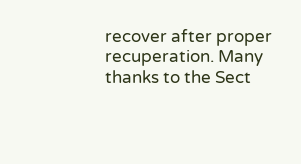recover after proper recuperation. Many thanks to the Sect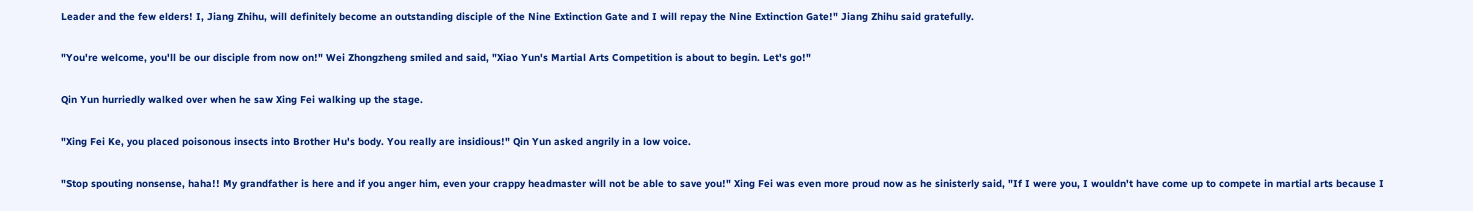Leader and the few elders! I, Jiang Zhihu, will definitely become an outstanding disciple of the Nine Extinction Gate and I will repay the Nine Extinction Gate!" Jiang Zhihu said gratefully.

"You're welcome, you'll be our disciple from now on!" Wei Zhongzheng smiled and said, "Xiao Yun's Martial Arts Competition is about to begin. Let's go!"

Qin Yun hurriedly walked over when he saw Xing Fei walking up the stage.

"Xing Fei Ke, you placed poisonous insects into Brother Hu's body. You really are insidious!" Qin Yun asked angrily in a low voice.

"Stop spouting nonsense, haha!! My grandfather is here and if you anger him, even your crappy headmaster will not be able to save you!" Xing Fei was even more proud now as he sinisterly said, "If I were you, I wouldn't have come up to compete in martial arts because I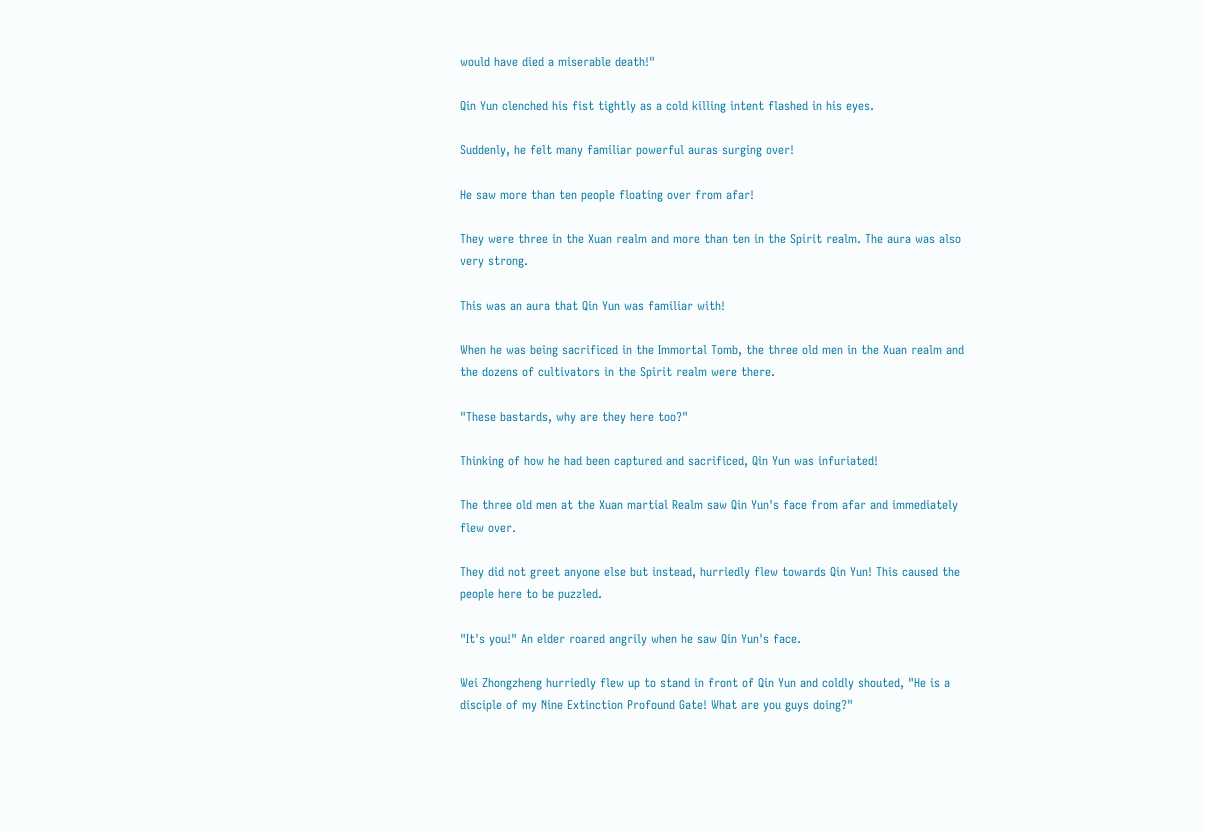would have died a miserable death!"

Qin Yun clenched his fist tightly as a cold killing intent flashed in his eyes.

Suddenly, he felt many familiar powerful auras surging over!

He saw more than ten people floating over from afar!

They were three in the Xuan realm and more than ten in the Spirit realm. The aura was also very strong.

This was an aura that Qin Yun was familiar with!

When he was being sacrificed in the Immortal Tomb, the three old men in the Xuan realm and the dozens of cultivators in the Spirit realm were there.

"These bastards, why are they here too?"

Thinking of how he had been captured and sacrificed, Qin Yun was infuriated!

The three old men at the Xuan martial Realm saw Qin Yun's face from afar and immediately flew over.

They did not greet anyone else but instead, hurriedly flew towards Qin Yun! This caused the people here to be puzzled.

"It's you!" An elder roared angrily when he saw Qin Yun's face.

Wei Zhongzheng hurriedly flew up to stand in front of Qin Yun and coldly shouted, "He is a disciple of my Nine Extinction Profound Gate! What are you guys doing?"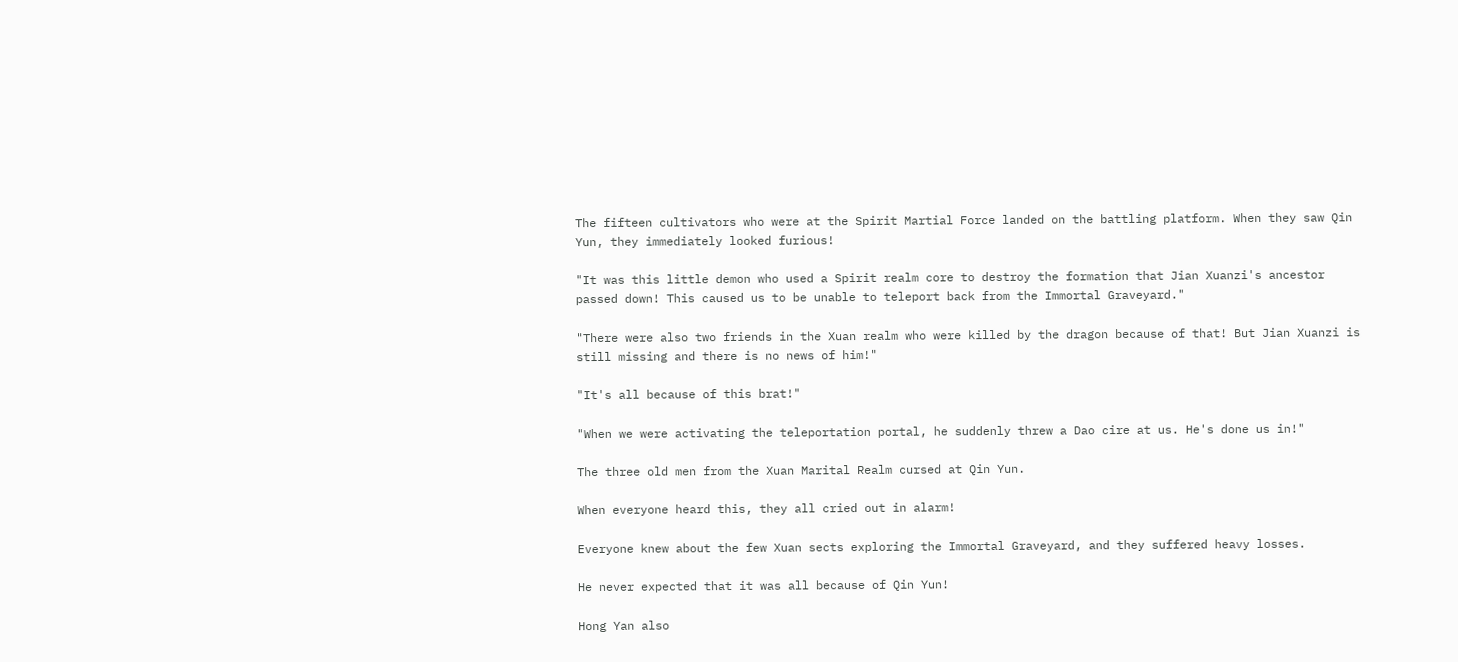The fifteen cultivators who were at the Spirit Martial Force landed on the battling platform. When they saw Qin Yun, they immediately looked furious!

"It was this little demon who used a Spirit realm core to destroy the formation that Jian Xuanzi's ancestor passed down! This caused us to be unable to teleport back from the Immortal Graveyard."

"There were also two friends in the Xuan realm who were killed by the dragon because of that! But Jian Xuanzi is still missing and there is no news of him!"

"It's all because of this brat!"

"When we were activating the teleportation portal, he suddenly threw a Dao cire at us. He's done us in!"

The three old men from the Xuan Marital Realm cursed at Qin Yun.

When everyone heard this, they all cried out in alarm!

Everyone knew about the few Xuan sects exploring the Immortal Graveyard, and they suffered heavy losses.

He never expected that it was all because of Qin Yun!

Hong Yan also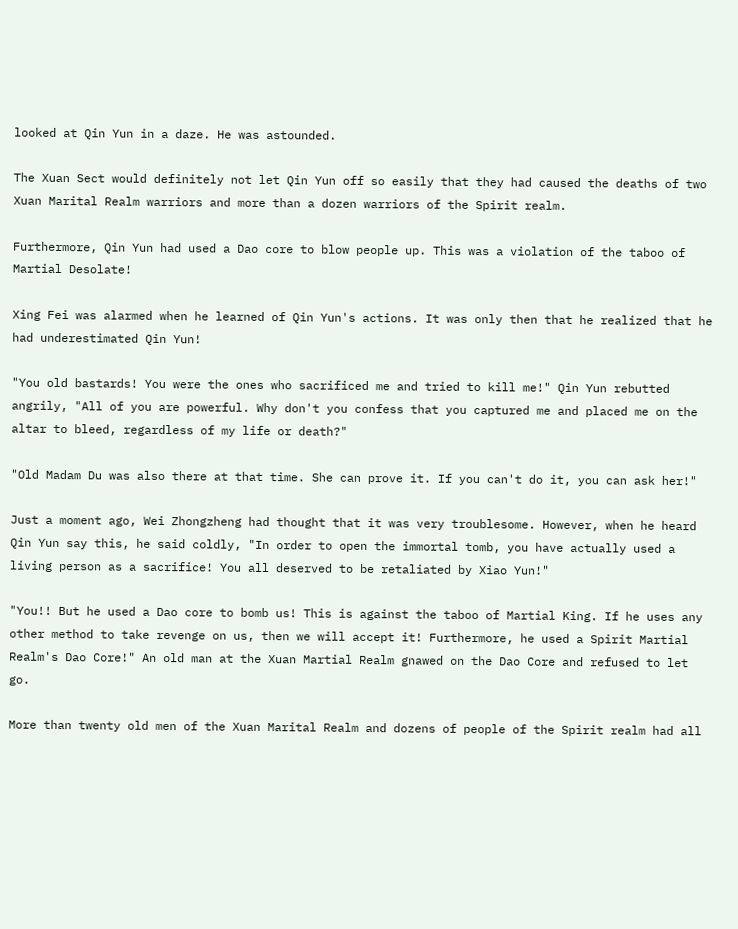looked at Qin Yun in a daze. He was astounded.

The Xuan Sect would definitely not let Qin Yun off so easily that they had caused the deaths of two Xuan Marital Realm warriors and more than a dozen warriors of the Spirit realm.

Furthermore, Qin Yun had used a Dao core to blow people up. This was a violation of the taboo of Martial Desolate!

Xing Fei was alarmed when he learned of Qin Yun's actions. It was only then that he realized that he had underestimated Qin Yun!

"You old bastards! You were the ones who sacrificed me and tried to kill me!" Qin Yun rebutted angrily, "All of you are powerful. Why don't you confess that you captured me and placed me on the altar to bleed, regardless of my life or death?"

"Old Madam Du was also there at that time. She can prove it. If you can't do it, you can ask her!"

Just a moment ago, Wei Zhongzheng had thought that it was very troublesome. However, when he heard Qin Yun say this, he said coldly, "In order to open the immortal tomb, you have actually used a living person as a sacrifice! You all deserved to be retaliated by Xiao Yun!"

"You!! But he used a Dao core to bomb us! This is against the taboo of Martial King. If he uses any other method to take revenge on us, then we will accept it! Furthermore, he used a Spirit Martial Realm's Dao Core!" An old man at the Xuan Martial Realm gnawed on the Dao Core and refused to let go.

More than twenty old men of the Xuan Marital Realm and dozens of people of the Spirit realm had all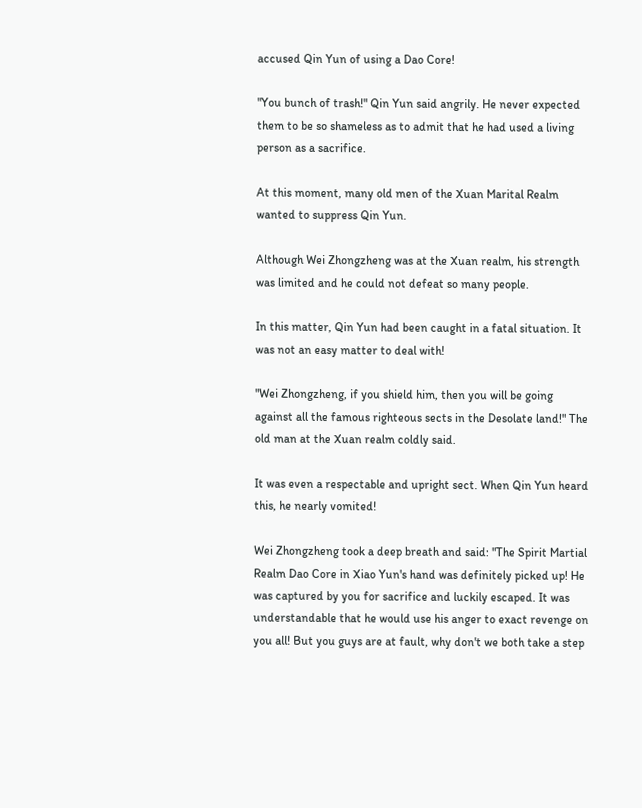accused Qin Yun of using a Dao Core!

"You bunch of trash!" Qin Yun said angrily. He never expected them to be so shameless as to admit that he had used a living person as a sacrifice.

At this moment, many old men of the Xuan Marital Realm wanted to suppress Qin Yun.

Although Wei Zhongzheng was at the Xuan realm, his strength was limited and he could not defeat so many people.

In this matter, Qin Yun had been caught in a fatal situation. It was not an easy matter to deal with!

"Wei Zhongzheng, if you shield him, then you will be going against all the famous righteous sects in the Desolate land!" The old man at the Xuan realm coldly said.

It was even a respectable and upright sect. When Qin Yun heard this, he nearly vomited!

Wei Zhongzheng took a deep breath and said: "The Spirit Martial Realm Dao Core in Xiao Yun's hand was definitely picked up! He was captured by you for sacrifice and luckily escaped. It was understandable that he would use his anger to exact revenge on you all! But you guys are at fault, why don't we both take a step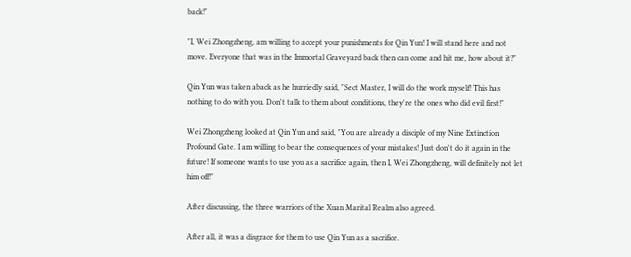back!"

"I, Wei Zhongzheng, am willing to accept your punishments for Qin Yun! I will stand here and not move. Everyone that was in the Immortal Graveyard back then can come and hit me, how about it?"

Qin Yun was taken aback as he hurriedly said, "Sect Master, I will do the work myself! This has nothing to do with you. Don't talk to them about conditions, they're the ones who did evil first!"

Wei Zhongzheng looked at Qin Yun and said, "You are already a disciple of my Nine Extinction Profound Gate. I am willing to bear the consequences of your mistakes! Just don't do it again in the future! If someone wants to use you as a sacrifice again, then I, Wei Zhongzheng, will definitely not let him off!"

After discussing, the three warriors of the Xuan Marital Realm also agreed.

After all, it was a disgrace for them to use Qin Yun as a sacrifice.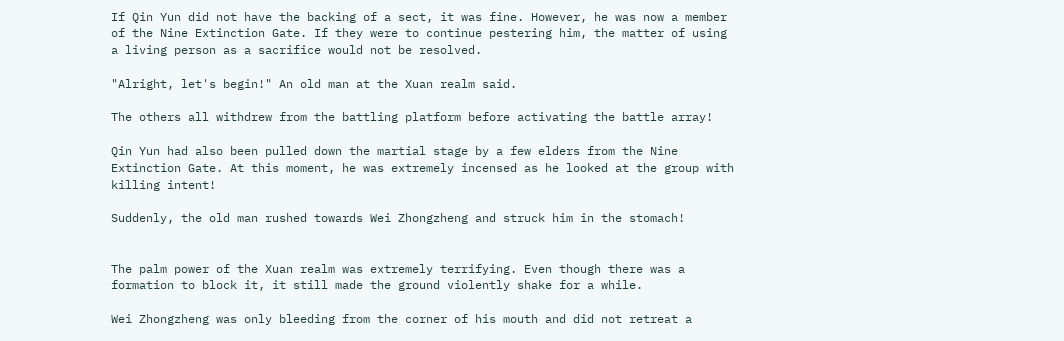If Qin Yun did not have the backing of a sect, it was fine. However, he was now a member of the Nine Extinction Gate. If they were to continue pestering him, the matter of using a living person as a sacrifice would not be resolved.

"Alright, let's begin!" An old man at the Xuan realm said.

The others all withdrew from the battling platform before activating the battle array!

Qin Yun had also been pulled down the martial stage by a few elders from the Nine Extinction Gate. At this moment, he was extremely incensed as he looked at the group with killing intent!

Suddenly, the old man rushed towards Wei Zhongzheng and struck him in the stomach!


The palm power of the Xuan realm was extremely terrifying. Even though there was a formation to block it, it still made the ground violently shake for a while.

Wei Zhongzheng was only bleeding from the corner of his mouth and did not retreat a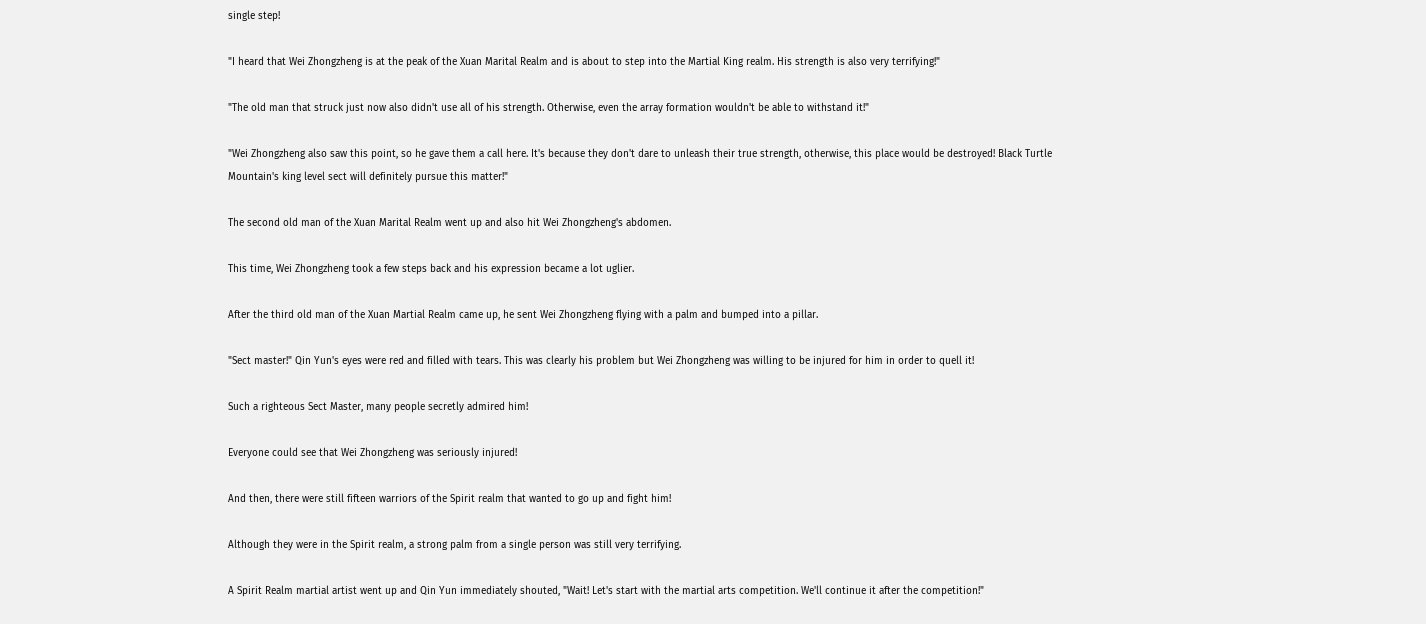single step!

"I heard that Wei Zhongzheng is at the peak of the Xuan Marital Realm and is about to step into the Martial King realm. His strength is also very terrifying!"

"The old man that struck just now also didn't use all of his strength. Otherwise, even the array formation wouldn't be able to withstand it!"

"Wei Zhongzheng also saw this point, so he gave them a call here. It's because they don't dare to unleash their true strength, otherwise, this place would be destroyed! Black Turtle Mountain's king level sect will definitely pursue this matter!"

The second old man of the Xuan Marital Realm went up and also hit Wei Zhongzheng's abdomen.

This time, Wei Zhongzheng took a few steps back and his expression became a lot uglier.

After the third old man of the Xuan Martial Realm came up, he sent Wei Zhongzheng flying with a palm and bumped into a pillar.

"Sect master!" Qin Yun's eyes were red and filled with tears. This was clearly his problem but Wei Zhongzheng was willing to be injured for him in order to quell it!

Such a righteous Sect Master, many people secretly admired him!

Everyone could see that Wei Zhongzheng was seriously injured!

And then, there were still fifteen warriors of the Spirit realm that wanted to go up and fight him!

Although they were in the Spirit realm, a strong palm from a single person was still very terrifying.

A Spirit Realm martial artist went up and Qin Yun immediately shouted, "Wait! Let's start with the martial arts competition. We'll continue it after the competition!"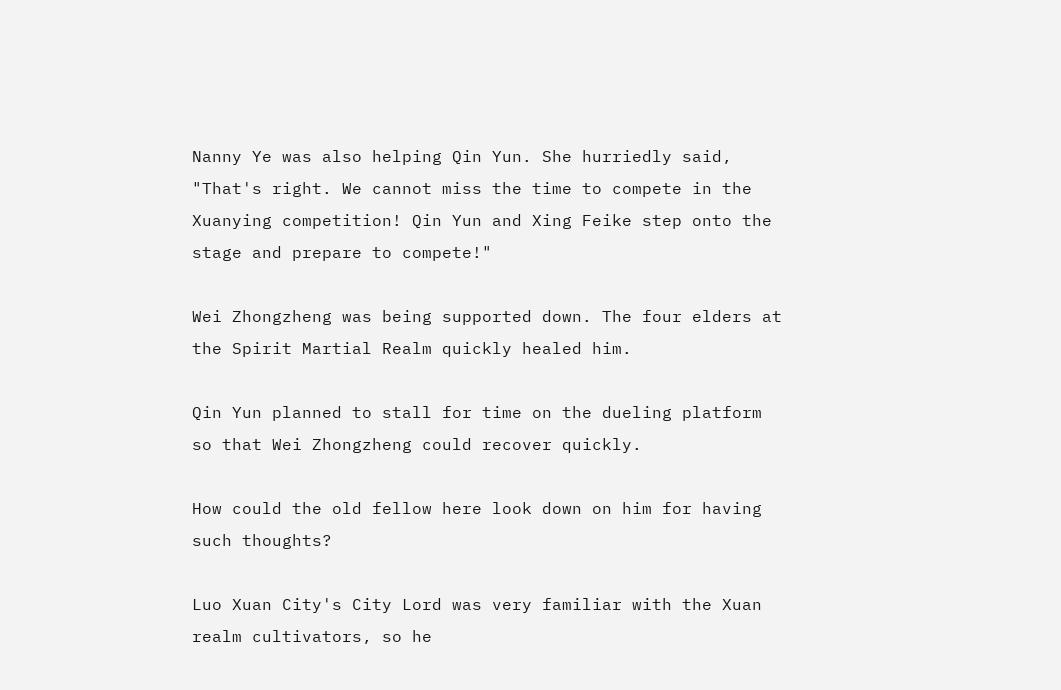Nanny Ye was also helping Qin Yun. She hurriedly said, "That's right. We cannot miss the time to compete in the Xuanying competition! Qin Yun and Xing Feike step onto the stage and prepare to compete!"

Wei Zhongzheng was being supported down. The four elders at the Spirit Martial Realm quickly healed him.

Qin Yun planned to stall for time on the dueling platform so that Wei Zhongzheng could recover quickly.

How could the old fellow here look down on him for having such thoughts?

Luo Xuan City's City Lord was very familiar with the Xuan realm cultivators, so he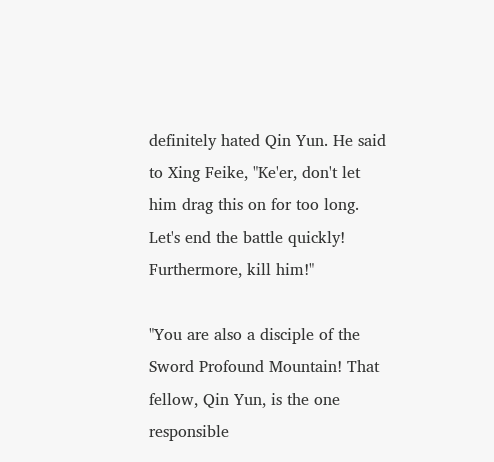definitely hated Qin Yun. He said to Xing Feike, "Ke'er, don't let him drag this on for too long. Let's end the battle quickly! Furthermore, kill him!"

"You are also a disciple of the Sword Profound Mountain! That fellow, Qin Yun, is the one responsible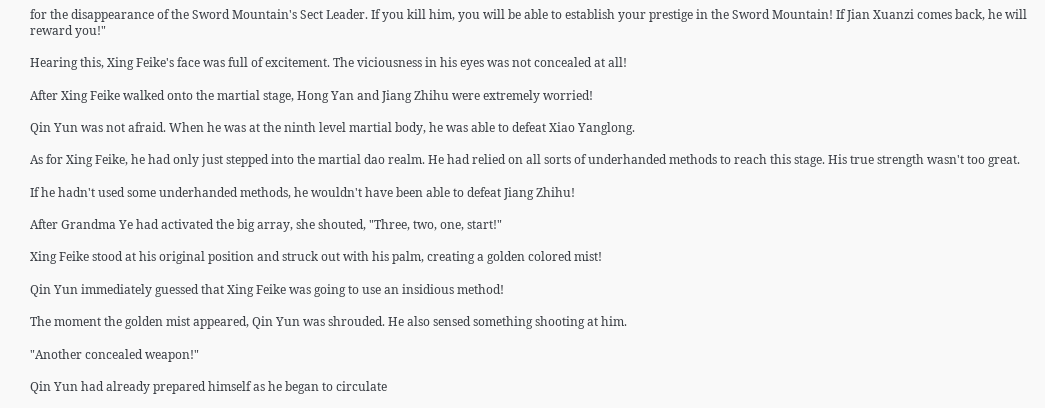for the disappearance of the Sword Mountain's Sect Leader. If you kill him, you will be able to establish your prestige in the Sword Mountain! If Jian Xuanzi comes back, he will reward you!"

Hearing this, Xing Feike's face was full of excitement. The viciousness in his eyes was not concealed at all!

After Xing Feike walked onto the martial stage, Hong Yan and Jiang Zhihu were extremely worried!

Qin Yun was not afraid. When he was at the ninth level martial body, he was able to defeat Xiao Yanglong.

As for Xing Feike, he had only just stepped into the martial dao realm. He had relied on all sorts of underhanded methods to reach this stage. His true strength wasn't too great.

If he hadn't used some underhanded methods, he wouldn't have been able to defeat Jiang Zhihu!

After Grandma Ye had activated the big array, she shouted, "Three, two, one, start!"

Xing Feike stood at his original position and struck out with his palm, creating a golden colored mist!

Qin Yun immediately guessed that Xing Feike was going to use an insidious method!

The moment the golden mist appeared, Qin Yun was shrouded. He also sensed something shooting at him.

"Another concealed weapon!"

Qin Yun had already prepared himself as he began to circulate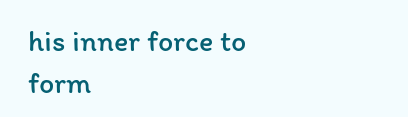his inner force to form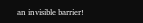an invisible barrier!